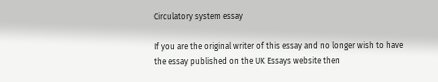Circulatory system essay

If you are the original writer of this essay and no longer wish to have the essay published on the UK Essays website then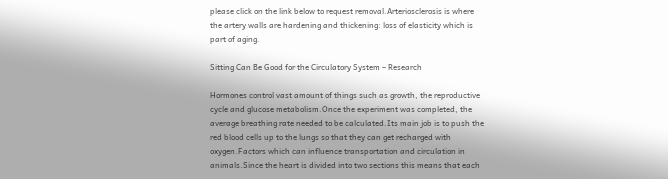please click on the link below to request removal.Arteriosclerosis is where the artery walls are hardening and thickening: loss of elasticity which is part of aging.

Sitting Can Be Good for the Circulatory System – Research

Hormones control vast amount of things such as growth, the reproductive cycle and glucose metabolism.Once the experiment was completed, the average breathing rate needed to be calculated.Its main job is to push the red blood cells up to the lungs so that they can get recharged with oxygen.Factors which can influence transportation and circulation in animals.Since the heart is divided into two sections this means that each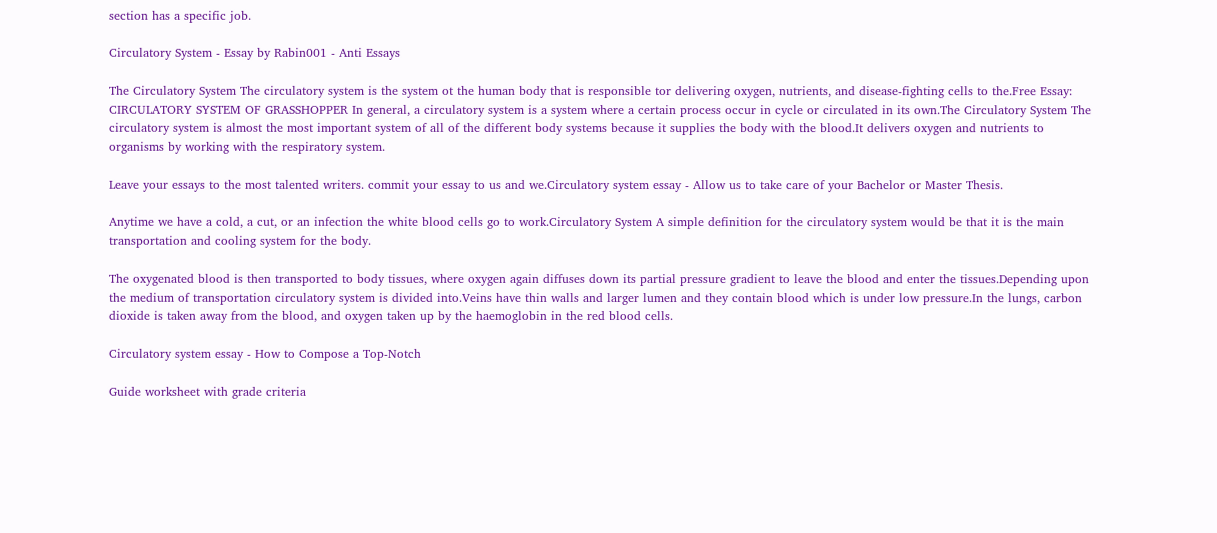section has a specific job.

Circulatory System - Essay by Rabin001 - Anti Essays

The Circulatory System The circulatory system is the system ot the human body that is responsible tor delivering oxygen, nutrients, and disease-fighting cells to the.Free Essay: CIRCULATORY SYSTEM OF GRASSHOPPER In general, a circulatory system is a system where a certain process occur in cycle or circulated in its own.The Circulatory System The circulatory system is almost the most important system of all of the different body systems because it supplies the body with the blood.It delivers oxygen and nutrients to organisms by working with the respiratory system.

Leave your essays to the most talented writers. commit your essay to us and we.Circulatory system essay - Allow us to take care of your Bachelor or Master Thesis.

Anytime we have a cold, a cut, or an infection the white blood cells go to work.Circulatory System A simple definition for the circulatory system would be that it is the main transportation and cooling system for the body.

The oxygenated blood is then transported to body tissues, where oxygen again diffuses down its partial pressure gradient to leave the blood and enter the tissues.Depending upon the medium of transportation circulatory system is divided into.Veins have thin walls and larger lumen and they contain blood which is under low pressure.In the lungs, carbon dioxide is taken away from the blood, and oxygen taken up by the haemoglobin in the red blood cells.

Circulatory system essay - How to Compose a Top-Notch

Guide worksheet with grade criteria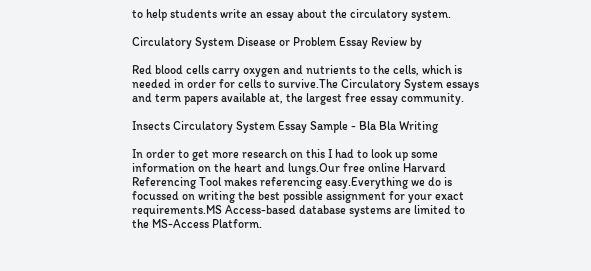to help students write an essay about the circulatory system.

Circulatory System Disease or Problem Essay Review by

Red blood cells carry oxygen and nutrients to the cells, which is needed in order for cells to survive.The Circulatory System essays and term papers available at, the largest free essay community.

Insects Circulatory System Essay Sample - Bla Bla Writing

In order to get more research on this I had to look up some information on the heart and lungs.Our free online Harvard Referencing Tool makes referencing easy.Everything we do is focussed on writing the best possible assignment for your exact requirements.MS Access-based database systems are limited to the MS-Access Platform.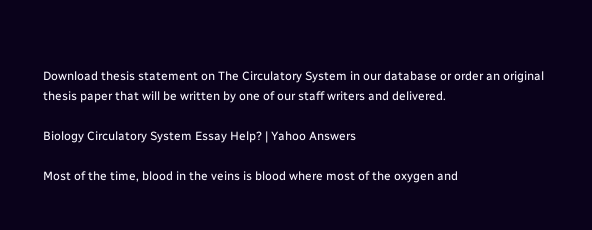Download thesis statement on The Circulatory System in our database or order an original thesis paper that will be written by one of our staff writers and delivered.

Biology Circulatory System Essay Help? | Yahoo Answers

Most of the time, blood in the veins is blood where most of the oxygen and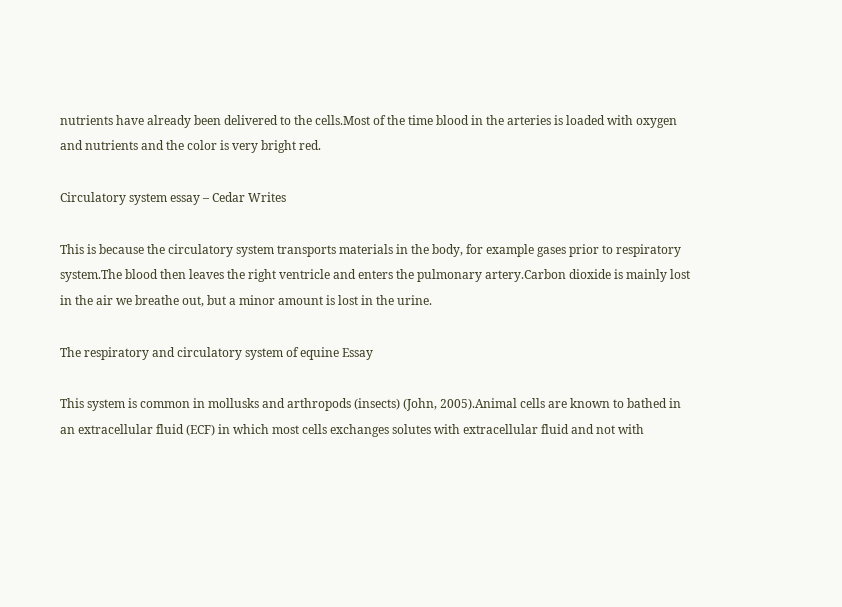nutrients have already been delivered to the cells.Most of the time blood in the arteries is loaded with oxygen and nutrients and the color is very bright red.

Circulatory system essay – Cedar Writes

This is because the circulatory system transports materials in the body, for example gases prior to respiratory system.The blood then leaves the right ventricle and enters the pulmonary artery.Carbon dioxide is mainly lost in the air we breathe out, but a minor amount is lost in the urine.

The respiratory and circulatory system of equine Essay

This system is common in mollusks and arthropods (insects) (John, 2005).Animal cells are known to bathed in an extracellular fluid (ECF) in which most cells exchanges solutes with extracellular fluid and not with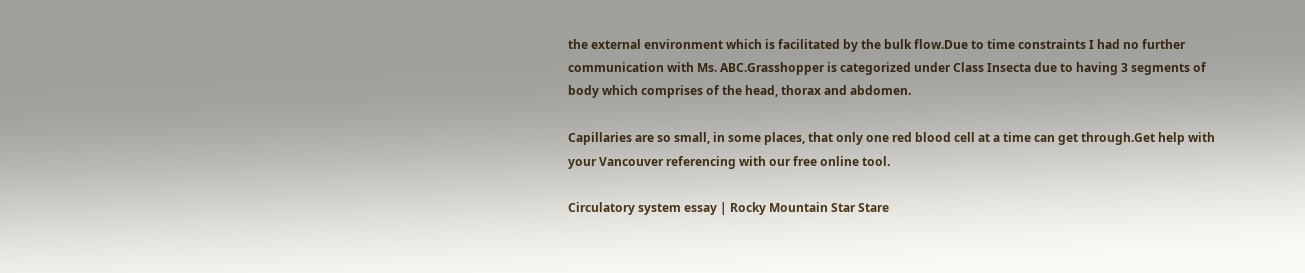the external environment which is facilitated by the bulk flow.Due to time constraints I had no further communication with Ms. ABC.Grasshopper is categorized under Class Insecta due to having 3 segments of body which comprises of the head, thorax and abdomen.

Capillaries are so small, in some places, that only one red blood cell at a time can get through.Get help with your Vancouver referencing with our free online tool.

Circulatory system essay | Rocky Mountain Star Stare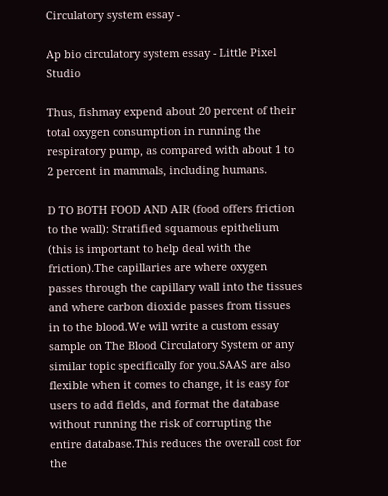Circulatory system essay -

Ap bio circulatory system essay - Little Pixel Studio

Thus, fishmay expend about 20 percent of their total oxygen consumption in running the respiratory pump, as compared with about 1 to 2 percent in mammals, including humans.

D TO BOTH FOOD AND AIR (food offers friction to the wall): Stratified squamous epithelium (this is important to help deal with the friction).The capillaries are where oxygen passes through the capillary wall into the tissues and where carbon dioxide passes from tissues in to the blood.We will write a custom essay sample on The Blood Circulatory System or any similar topic specifically for you.SAAS are also flexible when it comes to change, it is easy for users to add fields, and format the database without running the risk of corrupting the entire database.This reduces the overall cost for the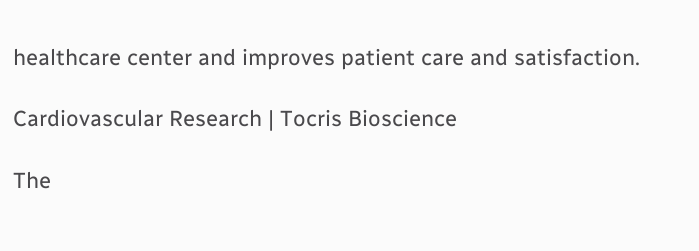healthcare center and improves patient care and satisfaction.

Cardiovascular Research | Tocris Bioscience

The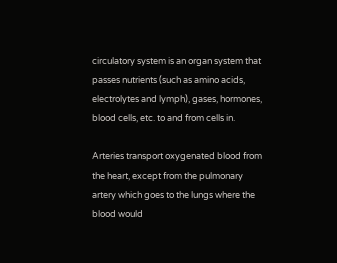circulatory system is an organ system that passes nutrients (such as amino acids, electrolytes and lymph), gases, hormones, blood cells, etc. to and from cells in.

Arteries transport oxygenated blood from the heart, except from the pulmonary artery which goes to the lungs where the blood would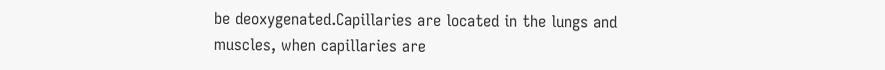be deoxygenated.Capillaries are located in the lungs and muscles, when capillaries are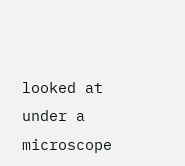looked at under a microscope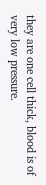they are one cell thick, blood is of very low pressure.